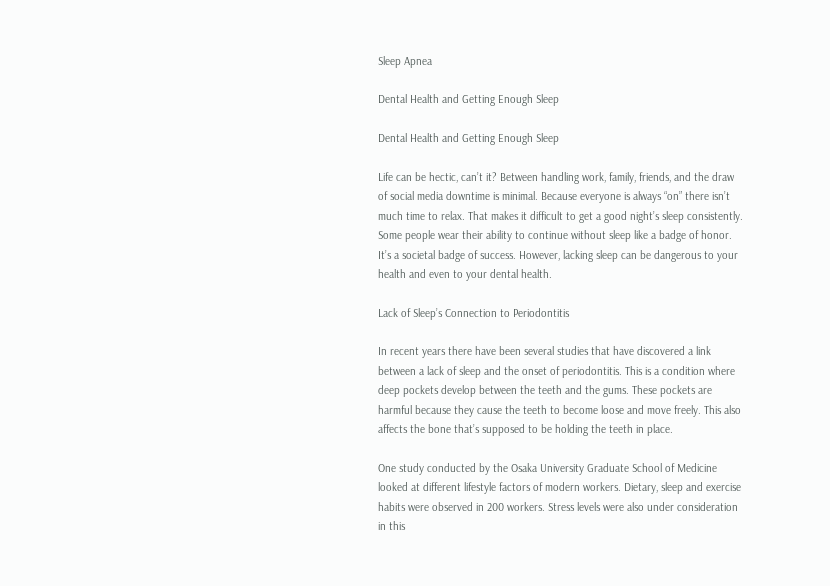Sleep Apnea

Dental Health and Getting Enough Sleep

Dental Health and Getting Enough Sleep

Life can be hectic, can’t it? Between handling work, family, friends, and the draw of social media downtime is minimal. Because everyone is always “on” there isn’t much time to relax. That makes it difficult to get a good night’s sleep consistently. Some people wear their ability to continue without sleep like a badge of honor. It’s a societal badge of success. However, lacking sleep can be dangerous to your health and even to your dental health.

Lack of Sleep’s Connection to Periodontitis

In recent years there have been several studies that have discovered a link between a lack of sleep and the onset of periodontitis. This is a condition where deep pockets develop between the teeth and the gums. These pockets are harmful because they cause the teeth to become loose and move freely. This also affects the bone that’s supposed to be holding the teeth in place.

One study conducted by the Osaka University Graduate School of Medicine looked at different lifestyle factors of modern workers. Dietary, sleep and exercise habits were observed in 200 workers. Stress levels were also under consideration in this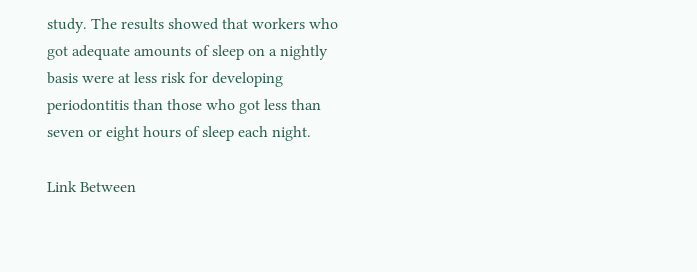study. The results showed that workers who got adequate amounts of sleep on a nightly basis were at less risk for developing periodontitis than those who got less than seven or eight hours of sleep each night.

Link Between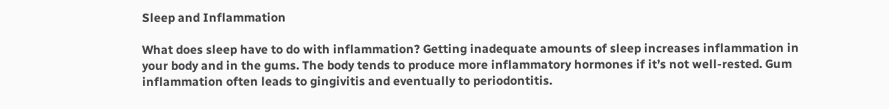Sleep and Inflammation

What does sleep have to do with inflammation? Getting inadequate amounts of sleep increases inflammation in your body and in the gums. The body tends to produce more inflammatory hormones if it’s not well-rested. Gum inflammation often leads to gingivitis and eventually to periodontitis.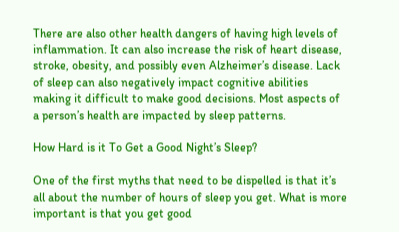There are also other health dangers of having high levels of inflammation. It can also increase the risk of heart disease, stroke, obesity, and possibly even Alzheimer’s disease. Lack of sleep can also negatively impact cognitive abilities making it difficult to make good decisions. Most aspects of a person’s health are impacted by sleep patterns.

How Hard is it To Get a Good Night’s Sleep?

One of the first myths that need to be dispelled is that it’s all about the number of hours of sleep you get. What is more important is that you get good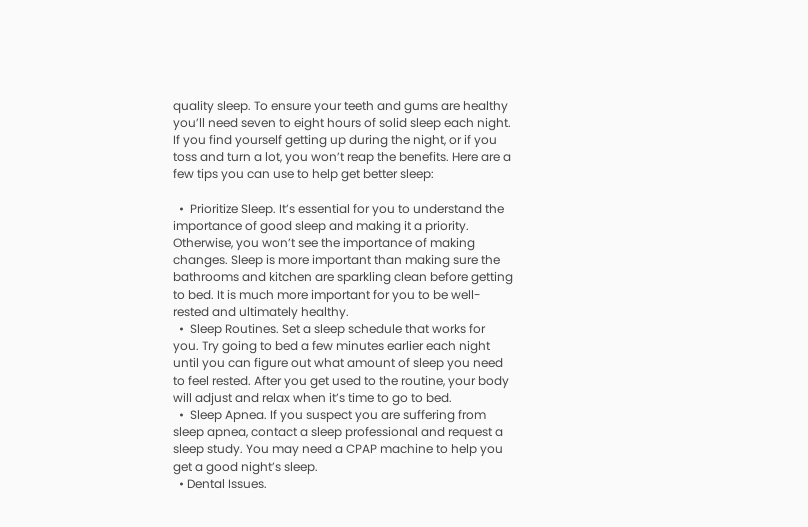quality sleep. To ensure your teeth and gums are healthy you’ll need seven to eight hours of solid sleep each night. If you find yourself getting up during the night, or if you toss and turn a lot, you won’t reap the benefits. Here are a few tips you can use to help get better sleep:

  •  Prioritize Sleep. It’s essential for you to understand the importance of good sleep and making it a priority. Otherwise, you won’t see the importance of making changes. Sleep is more important than making sure the bathrooms and kitchen are sparkling clean before getting to bed. It is much more important for you to be well-rested and ultimately healthy.
  •  Sleep Routines. Set a sleep schedule that works for you. Try going to bed a few minutes earlier each night until you can figure out what amount of sleep you need to feel rested. After you get used to the routine, your body will adjust and relax when it’s time to go to bed.
  •  Sleep Apnea. If you suspect you are suffering from sleep apnea, contact a sleep professional and request a sleep study. You may need a CPAP machine to help you get a good night’s sleep.
  • Dental Issues.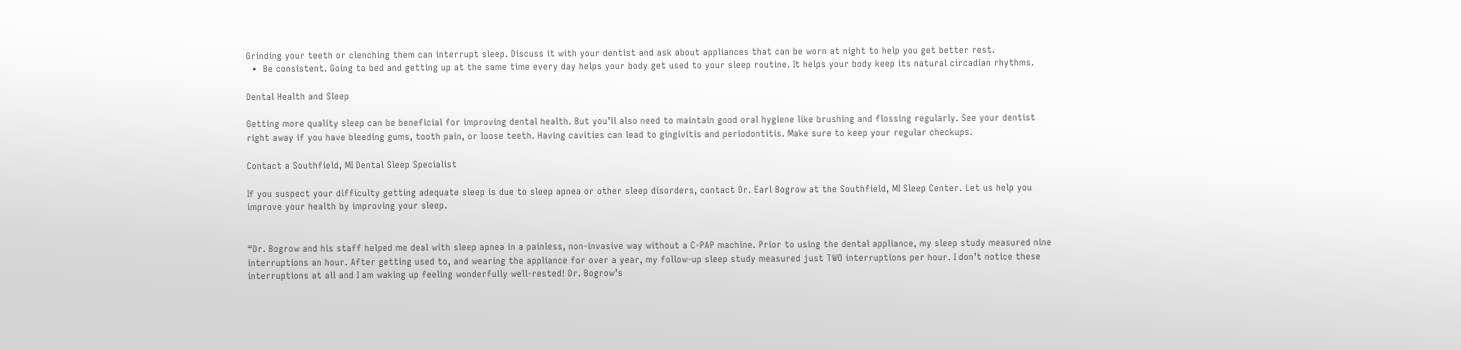Grinding your teeth or clenching them can interrupt sleep. Discuss it with your dentist and ask about appliances that can be worn at night to help you get better rest.
  •  Be consistent. Going to bed and getting up at the same time every day helps your body get used to your sleep routine. It helps your body keep its natural circadian rhythms.

Dental Health and Sleep

Getting more quality sleep can be beneficial for improving dental health. But you’ll also need to maintain good oral hygiene like brushing and flossing regularly. See your dentist right away if you have bleeding gums, tooth pain, or loose teeth. Having cavities can lead to gingivitis and periodontitis. Make sure to keep your regular checkups.

Contact a Southfield, MI Dental Sleep Specialist

If you suspect your difficulty getting adequate sleep is due to sleep apnea or other sleep disorders, contact Dr. Earl Bogrow at the Southfield, MI Sleep Center. Let us help you improve your health by improving your sleep.


“Dr. Bogrow and his staff helped me deal with sleep apnea in a painless, non-invasive way without a C-PAP machine. Prior to using the dental appliance, my sleep study measured nine interruptions an hour. After getting used to, and wearing the appliance for over a year, my follow-up sleep study measured just TWO interruptions per hour. I don’t notice these interruptions at all and I am waking up feeling wonderfully well-rested! Dr. Bogrow’s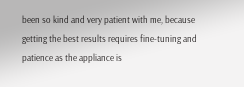been so kind and very patient with me, because getting the best results requires fine-tuning and patience as the appliance is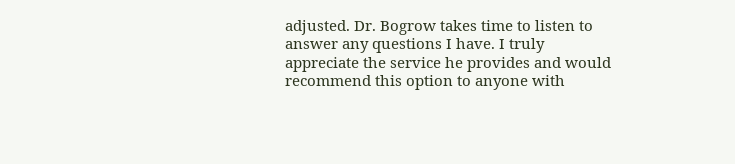adjusted. Dr. Bogrow takes time to listen to answer any questions I have. I truly appreciate the service he provides and would recommend this option to anyone with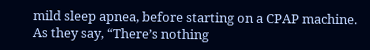mild sleep apnea, before starting on a CPAP machine. As they say, “There’s nothing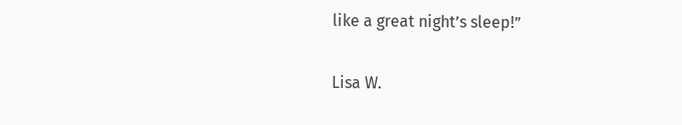like a great night’s sleep!”

Lisa W.